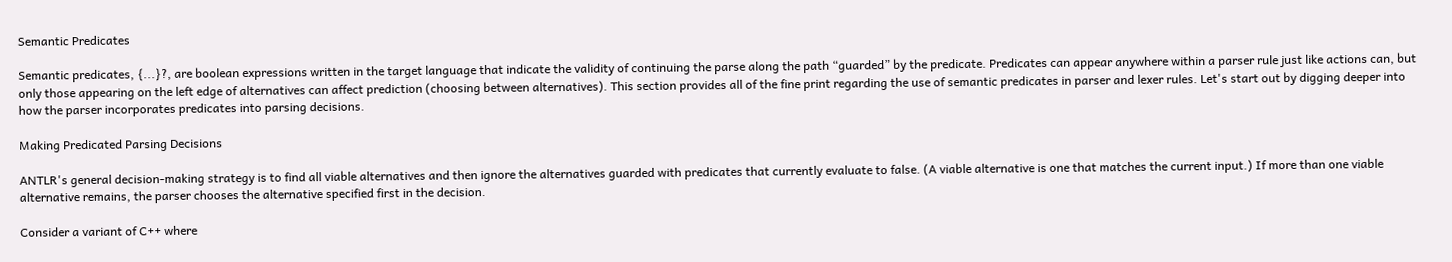Semantic Predicates

Semantic predicates, {...}?, are boolean expressions written in the target language that indicate the validity of continuing the parse along the path “guarded” by the predicate. Predicates can appear anywhere within a parser rule just like actions can, but only those appearing on the left edge of alternatives can affect prediction (choosing between alternatives). This section provides all of the fine print regarding the use of semantic predicates in parser and lexer rules. Let's start out by digging deeper into how the parser incorporates predicates into parsing decisions.

Making Predicated Parsing Decisions

ANTLR's general decision-making strategy is to find all viable alternatives and then ignore the alternatives guarded with predicates that currently evaluate to false. (A viable alternative is one that matches the current input.) If more than one viable alternative remains, the parser chooses the alternative specified first in the decision.

Consider a variant of C++ where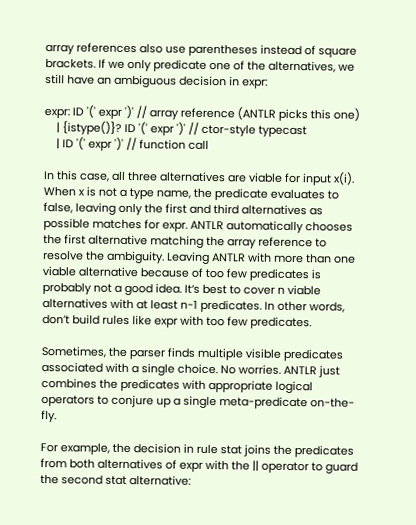array references also use parentheses instead of square brackets. If we only predicate one of the alternatives, we still have an ambiguous decision in expr:

expr: ID '(' expr ')' // array reference (ANTLR picks this one)
    | {istype()}? ID '(' expr ')' // ctor-style typecast
    | ID '(' expr ')' // function call

In this case, all three alternatives are viable for input x(i). When x is not a type name, the predicate evaluates to false, leaving only the first and third alternatives as possible matches for expr. ANTLR automatically chooses the first alternative matching the array reference to resolve the ambiguity. Leaving ANTLR with more than one viable alternative because of too few predicates is probably not a good idea. It‘s best to cover n viable alternatives with at least n-1 predicates. In other words, don’t build rules like expr with too few predicates.

Sometimes, the parser finds multiple visible predicates associated with a single choice. No worries. ANTLR just combines the predicates with appropriate logical operators to conjure up a single meta-predicate on-the-fly.

For example, the decision in rule stat joins the predicates from both alternatives of expr with the || operator to guard the second stat alternative: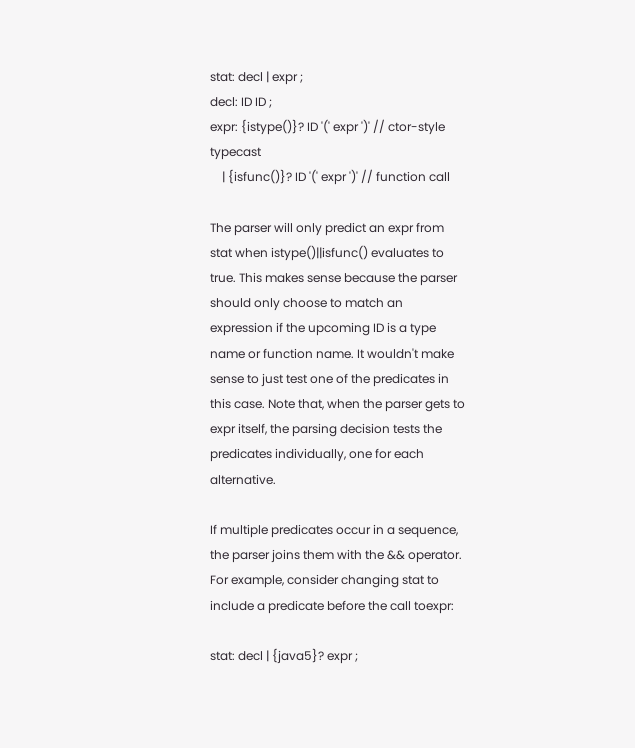stat: decl | expr ;
decl: ID ID ;
expr: {istype()}? ID '(' expr ')' // ctor-style typecast
    | {isfunc()}? ID '(' expr ')' // function call

The parser will only predict an expr from stat when istype()||isfunc() evaluates to true. This makes sense because the parser should only choose to match an expression if the upcoming ID is a type name or function name. It wouldn't make sense to just test one of the predicates in this case. Note that, when the parser gets to expr itself, the parsing decision tests the predicates individually, one for each alternative.

If multiple predicates occur in a sequence, the parser joins them with the && operator. For example, consider changing stat to include a predicate before the call toexpr:

stat: decl | {java5}? expr ;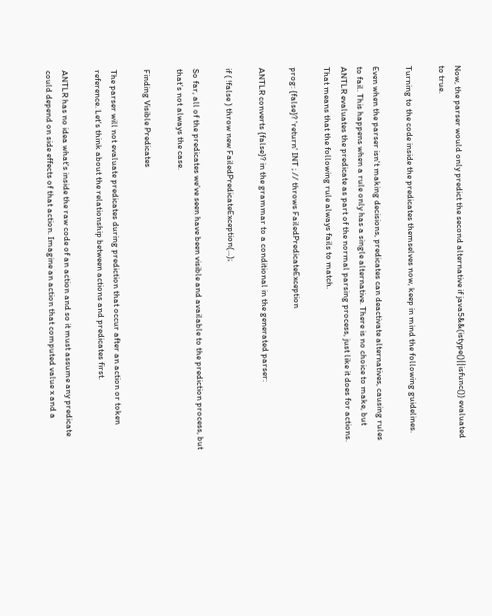Now, the parser would only predict the second alternative if java5&&(istype()||isfunc()) evaluated to true.

Turning to the code inside the predicates themselves now, keep in mind the following guidelines.

Even when the parser isn't making decisions, predicates can deactivate alternatives, causing rules to fail. This happens when a rule only has a single alternative. There is no choice to make, but ANTLR evaluates the predicate as part of the normal parsing process, just like it does for actions. That means that the following rule always fails to match.

prog: {false}? 'return' INT ; // throws FailedPredicateException

ANTLR converts {false}? in the grammar to a conditional in the generated parser:

if ( !false ) throw new FailedPredicateException(...);

So far, all of the predicates we‘ve seen have been visible and available to the prediction process, but that’s not always the case.

Finding Visible Predicates

The parser will not evaluate predicates during prediction that occur after an action or token reference. Let's think about the relationship between actions and predicates first.

ANTLR has no idea what's inside the raw code of an action and so it must assume any predicate could depend on side effects of that action. Imagine an action that computed value x and a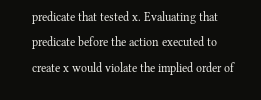predicate that tested x. Evaluating that predicate before the action executed to create x would violate the implied order of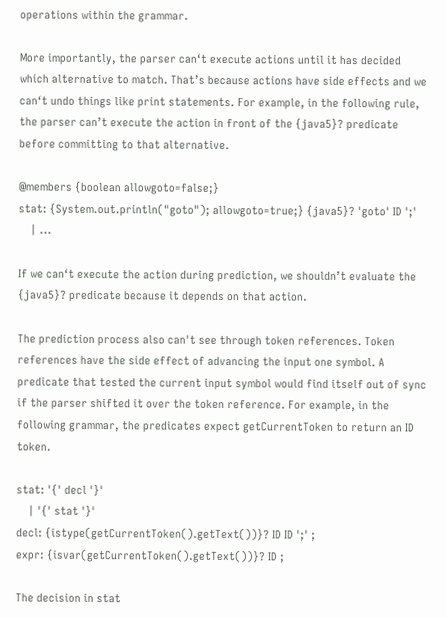operations within the grammar.

More importantly, the parser can‘t execute actions until it has decided which alternative to match. That’s because actions have side effects and we can‘t undo things like print statements. For example, in the following rule, the parser can’t execute the action in front of the {java5}? predicate before committing to that alternative.

@members {boolean allowgoto=false;}
stat: {System.out.println("goto"); allowgoto=true;} {java5}? 'goto' ID ';'
    | ...

If we can‘t execute the action during prediction, we shouldn’t evaluate the {java5}? predicate because it depends on that action.

The prediction process also can't see through token references. Token references have the side effect of advancing the input one symbol. A predicate that tested the current input symbol would find itself out of sync if the parser shifted it over the token reference. For example, in the following grammar, the predicates expect getCurrentToken to return an ID token.

stat: '{' decl '}'
    | '{' stat '}'
decl: {istype(getCurrentToken().getText())}? ID ID ';' ;
expr: {isvar(getCurrentToken().getText())}? ID ;

The decision in stat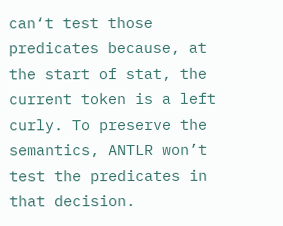can‘t test those predicates because, at the start of stat, the current token is a left curly. To preserve the semantics, ANTLR won’t test the predicates in that decision.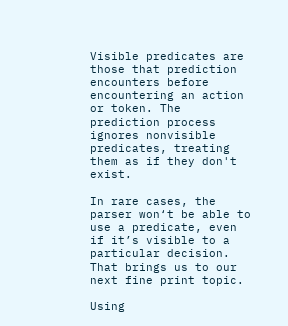Visible predicates are those that prediction encounters before encountering an action or token. The prediction process ignores nonvisible predicates, treating them as if they don't exist.

In rare cases, the parser won‘t be able to use a predicate, even if it’s visible to a particular decision. That brings us to our next fine print topic.

Using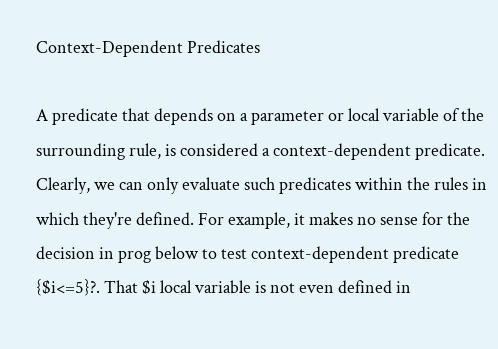Context-Dependent Predicates

A predicate that depends on a parameter or local variable of the surrounding rule, is considered a context-dependent predicate. Clearly, we can only evaluate such predicates within the rules in which they're defined. For example, it makes no sense for the decision in prog below to test context-dependent predicate {$i<=5}?. That $i local variable is not even defined in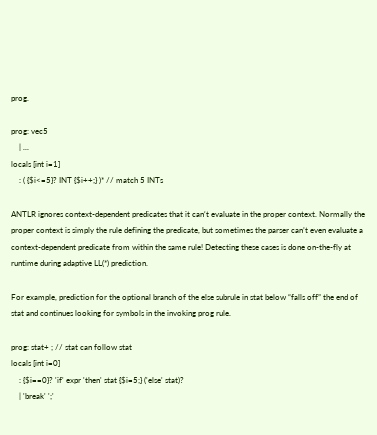prog.

prog: vec5
    | ...
locals [int i=1]
    : ( {$i<=5}? INT {$i++;} )* // match 5 INTs

ANTLR ignores context-dependent predicates that it can‘t evaluate in the proper context. Normally the proper context is simply the rule defining the predicate, but sometimes the parser can’t even evaluate a context-dependent predicate from within the same rule! Detecting these cases is done on-the-fly at runtime during adaptive LL(*) prediction.

For example, prediction for the optional branch of the else subrule in stat below “falls off” the end of stat and continues looking for symbols in the invoking prog rule.

prog: stat+ ; // stat can follow stat
locals [int i=0]
    : {$i==0}? 'if' expr 'then' stat {$i=5;} ('else' stat)?
    | 'break' ';'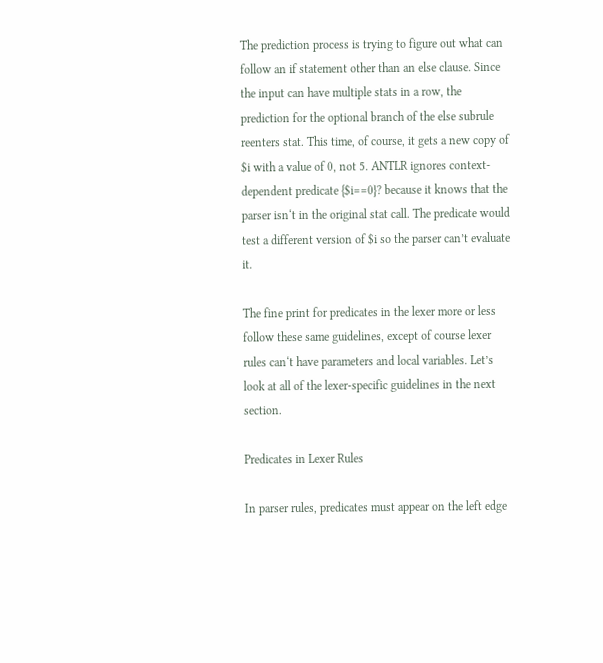The prediction process is trying to figure out what can follow an if statement other than an else clause. Since the input can have multiple stats in a row, the prediction for the optional branch of the else subrule reenters stat. This time, of course, it gets a new copy of $i with a value of 0, not 5. ANTLR ignores context-dependent predicate {$i==0}? because it knows that the parser isn‘t in the original stat call. The predicate would test a different version of $i so the parser can’t evaluate it.

The fine print for predicates in the lexer more or less follow these same guidelines, except of course lexer rules can‘t have parameters and local variables. Let’s look at all of the lexer-specific guidelines in the next section.

Predicates in Lexer Rules

In parser rules, predicates must appear on the left edge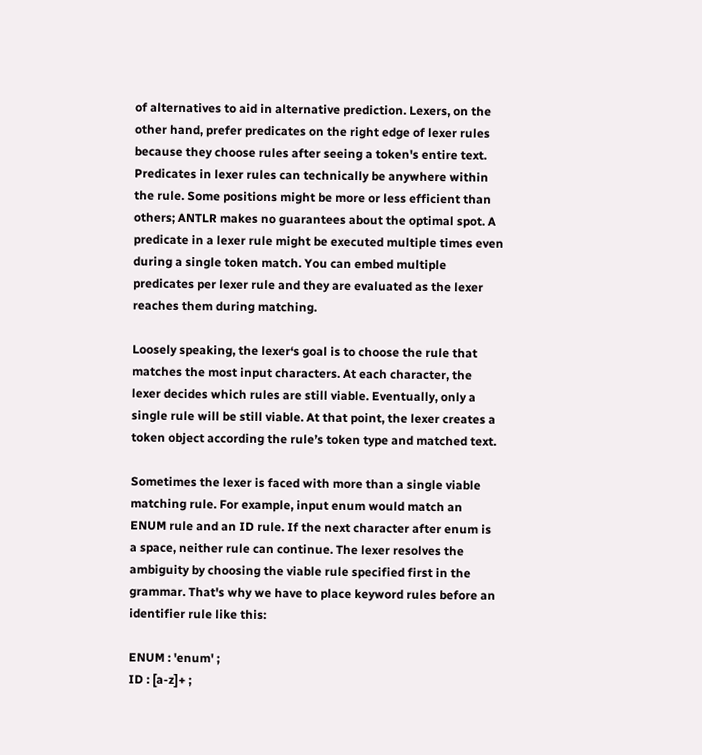of alternatives to aid in alternative prediction. Lexers, on the other hand, prefer predicates on the right edge of lexer rules because they choose rules after seeing a token's entire text. Predicates in lexer rules can technically be anywhere within the rule. Some positions might be more or less efficient than others; ANTLR makes no guarantees about the optimal spot. A predicate in a lexer rule might be executed multiple times even during a single token match. You can embed multiple predicates per lexer rule and they are evaluated as the lexer reaches them during matching.

Loosely speaking, the lexer‘s goal is to choose the rule that matches the most input characters. At each character, the lexer decides which rules are still viable. Eventually, only a single rule will be still viable. At that point, the lexer creates a token object according the rule’s token type and matched text.

Sometimes the lexer is faced with more than a single viable matching rule. For example, input enum would match an ENUM rule and an ID rule. If the next character after enum is a space, neither rule can continue. The lexer resolves the ambiguity by choosing the viable rule specified first in the grammar. That's why we have to place keyword rules before an identifier rule like this:

ENUM : 'enum' ;
ID : [a-z]+ ;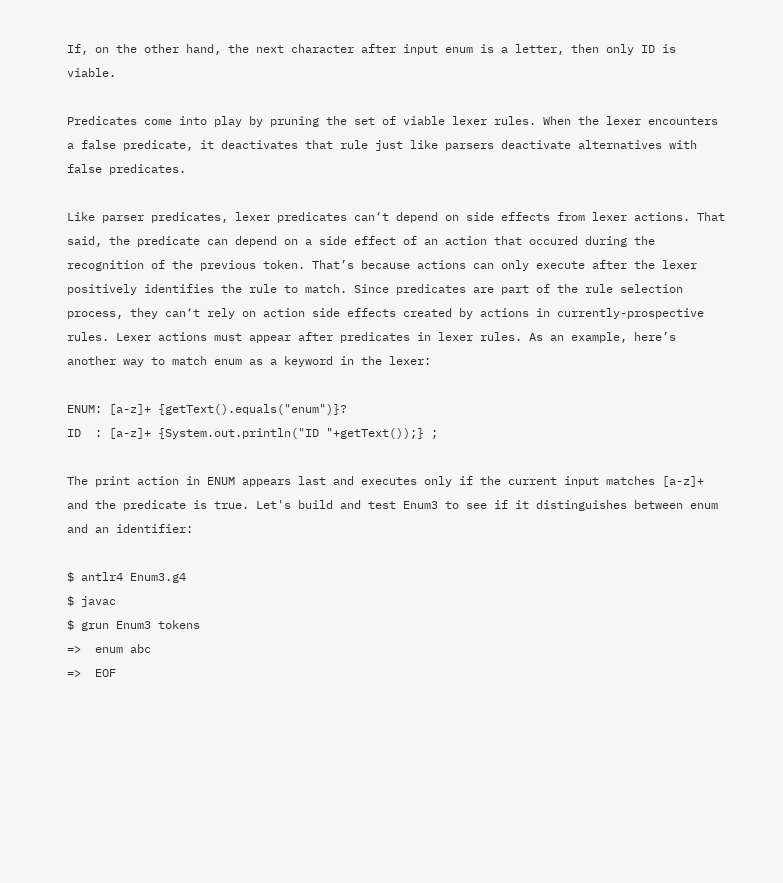If, on the other hand, the next character after input enum is a letter, then only ID is viable.

Predicates come into play by pruning the set of viable lexer rules. When the lexer encounters a false predicate, it deactivates that rule just like parsers deactivate alternatives with false predicates.

Like parser predicates, lexer predicates can‘t depend on side effects from lexer actions. That said, the predicate can depend on a side effect of an action that occured during the recognition of the previous token. That’s because actions can only execute after the lexer positively identifies the rule to match. Since predicates are part of the rule selection process, they can‘t rely on action side effects created by actions in currently-prospective rules. Lexer actions must appear after predicates in lexer rules. As an example, here’s another way to match enum as a keyword in the lexer:

ENUM: [a-z]+ {getText().equals("enum")}?
ID  : [a-z]+ {System.out.println("ID "+getText());} ;

The print action in ENUM appears last and executes only if the current input matches [a-z]+ and the predicate is true. Let's build and test Enum3 to see if it distinguishes between enum and an identifier:

$ antlr4 Enum3.g4
$ javac
$ grun Enum3 tokens
=>  enum abc
=>  EOF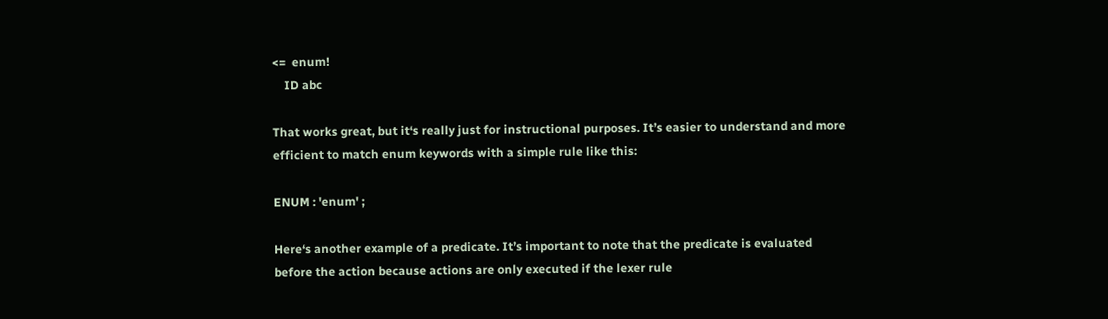<=  enum!
    ID abc

That works great, but it‘s really just for instructional purposes. It’s easier to understand and more efficient to match enum keywords with a simple rule like this:

ENUM : 'enum' ;

Here‘s another example of a predicate. It’s important to note that the predicate is evaluated before the action because actions are only executed if the lexer rule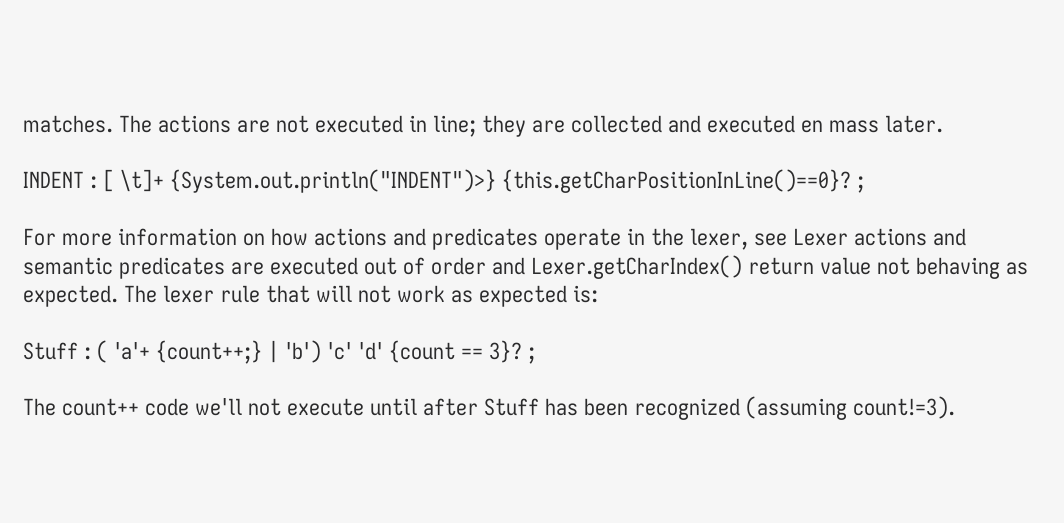matches. The actions are not executed in line; they are collected and executed en mass later.

INDENT : [ \t]+ {System.out.println("INDENT")>} {this.getCharPositionInLine()==0}? ;

For more information on how actions and predicates operate in the lexer, see Lexer actions and semantic predicates are executed out of order and Lexer.getCharIndex() return value not behaving as expected. The lexer rule that will not work as expected is:

Stuff : ( 'a'+ {count++;} | 'b') 'c' 'd' {count == 3}? ;

The count++ code we'll not execute until after Stuff has been recognized (assuming count!=3).